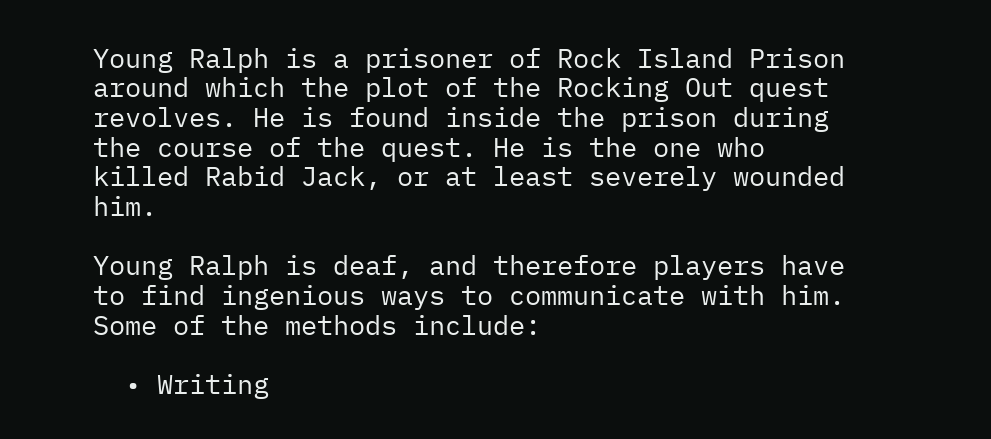Young Ralph is a prisoner of Rock Island Prison around which the plot of the Rocking Out quest revolves. He is found inside the prison during the course of the quest. He is the one who killed Rabid Jack, or at least severely wounded him.

Young Ralph is deaf, and therefore players have to find ingenious ways to communicate with him. Some of the methods include:

  • Writing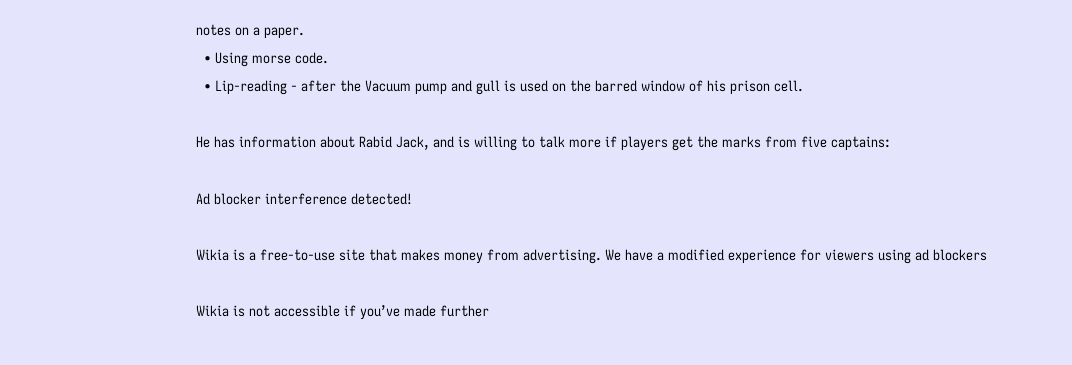notes on a paper.
  • Using morse code.
  • Lip-reading - after the Vacuum pump and gull is used on the barred window of his prison cell.

He has information about Rabid Jack, and is willing to talk more if players get the marks from five captains:

Ad blocker interference detected!

Wikia is a free-to-use site that makes money from advertising. We have a modified experience for viewers using ad blockers

Wikia is not accessible if you’ve made further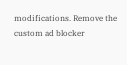modifications. Remove the custom ad blocker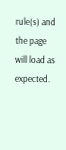rule(s) and the page will load as expected.